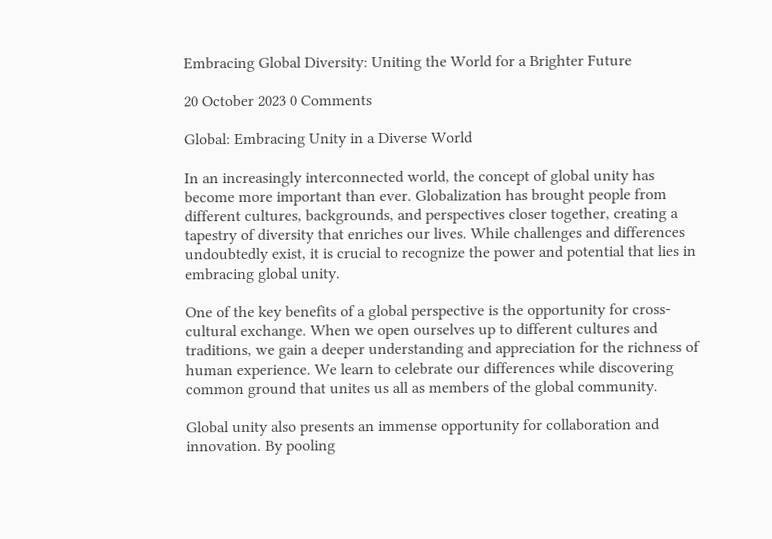Embracing Global Diversity: Uniting the World for a Brighter Future

20 October 2023 0 Comments

Global: Embracing Unity in a Diverse World

In an increasingly interconnected world, the concept of global unity has become more important than ever. Globalization has brought people from different cultures, backgrounds, and perspectives closer together, creating a tapestry of diversity that enriches our lives. While challenges and differences undoubtedly exist, it is crucial to recognize the power and potential that lies in embracing global unity.

One of the key benefits of a global perspective is the opportunity for cross-cultural exchange. When we open ourselves up to different cultures and traditions, we gain a deeper understanding and appreciation for the richness of human experience. We learn to celebrate our differences while discovering common ground that unites us all as members of the global community.

Global unity also presents an immense opportunity for collaboration and innovation. By pooling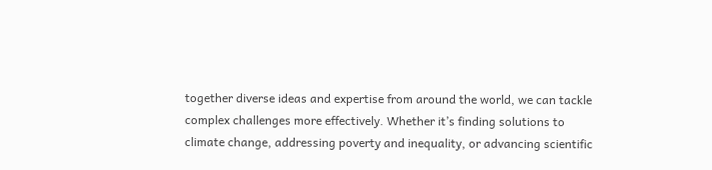together diverse ideas and expertise from around the world, we can tackle complex challenges more effectively. Whether it’s finding solutions to climate change, addressing poverty and inequality, or advancing scientific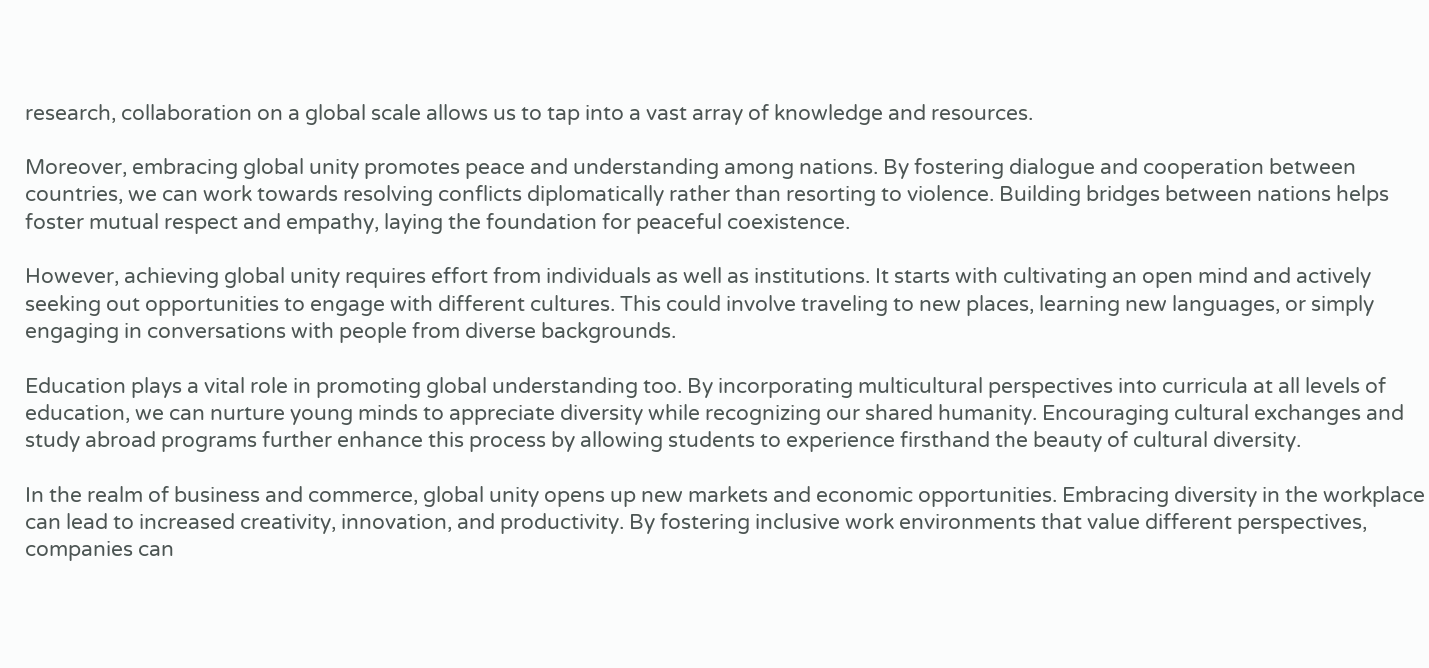research, collaboration on a global scale allows us to tap into a vast array of knowledge and resources.

Moreover, embracing global unity promotes peace and understanding among nations. By fostering dialogue and cooperation between countries, we can work towards resolving conflicts diplomatically rather than resorting to violence. Building bridges between nations helps foster mutual respect and empathy, laying the foundation for peaceful coexistence.

However, achieving global unity requires effort from individuals as well as institutions. It starts with cultivating an open mind and actively seeking out opportunities to engage with different cultures. This could involve traveling to new places, learning new languages, or simply engaging in conversations with people from diverse backgrounds.

Education plays a vital role in promoting global understanding too. By incorporating multicultural perspectives into curricula at all levels of education, we can nurture young minds to appreciate diversity while recognizing our shared humanity. Encouraging cultural exchanges and study abroad programs further enhance this process by allowing students to experience firsthand the beauty of cultural diversity.

In the realm of business and commerce, global unity opens up new markets and economic opportunities. Embracing diversity in the workplace can lead to increased creativity, innovation, and productivity. By fostering inclusive work environments that value different perspectives, companies can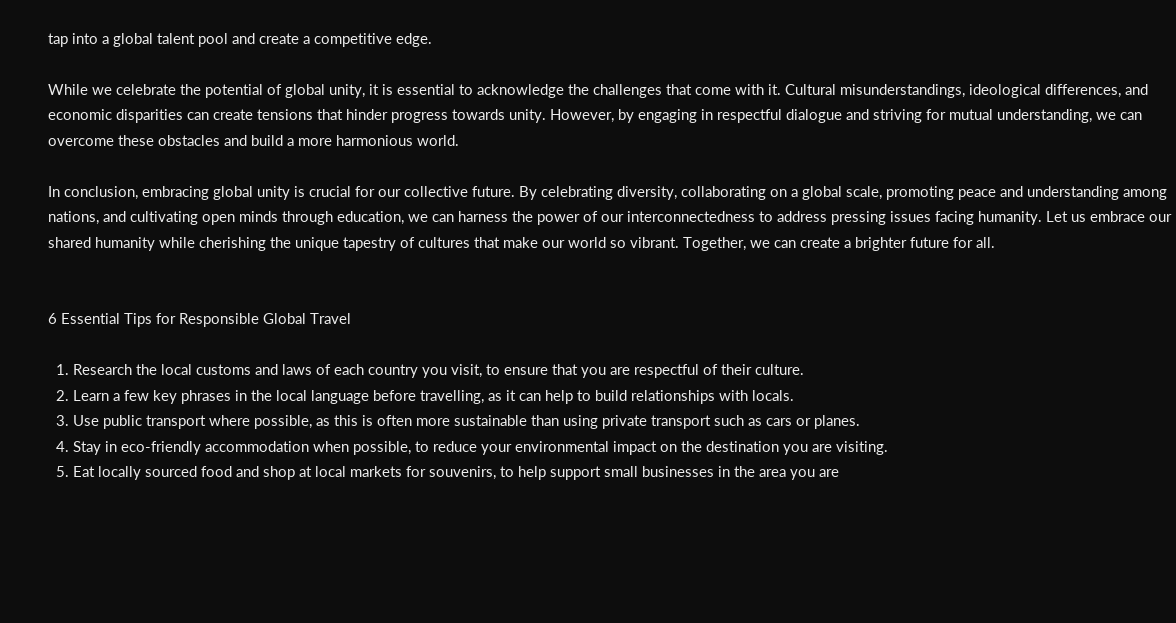tap into a global talent pool and create a competitive edge.

While we celebrate the potential of global unity, it is essential to acknowledge the challenges that come with it. Cultural misunderstandings, ideological differences, and economic disparities can create tensions that hinder progress towards unity. However, by engaging in respectful dialogue and striving for mutual understanding, we can overcome these obstacles and build a more harmonious world.

In conclusion, embracing global unity is crucial for our collective future. By celebrating diversity, collaborating on a global scale, promoting peace and understanding among nations, and cultivating open minds through education, we can harness the power of our interconnectedness to address pressing issues facing humanity. Let us embrace our shared humanity while cherishing the unique tapestry of cultures that make our world so vibrant. Together, we can create a brighter future for all.


6 Essential Tips for Responsible Global Travel

  1. Research the local customs and laws of each country you visit, to ensure that you are respectful of their culture.
  2. Learn a few key phrases in the local language before travelling, as it can help to build relationships with locals.
  3. Use public transport where possible, as this is often more sustainable than using private transport such as cars or planes.
  4. Stay in eco-friendly accommodation when possible, to reduce your environmental impact on the destination you are visiting.
  5. Eat locally sourced food and shop at local markets for souvenirs, to help support small businesses in the area you are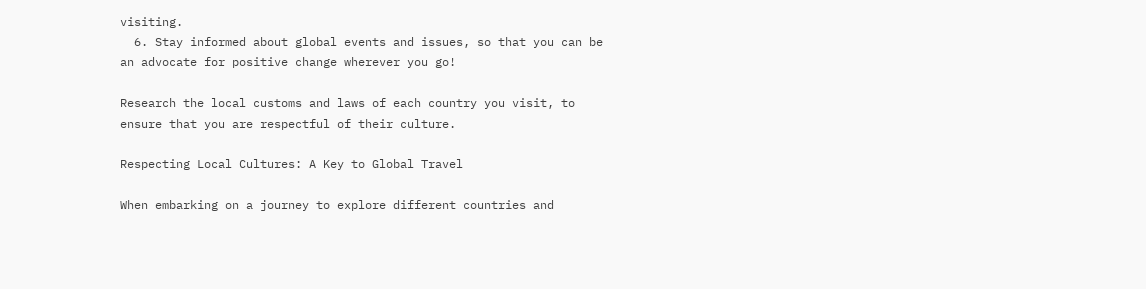visiting.
  6. Stay informed about global events and issues, so that you can be an advocate for positive change wherever you go!

Research the local customs and laws of each country you visit, to ensure that you are respectful of their culture.

Respecting Local Cultures: A Key to Global Travel

When embarking on a journey to explore different countries and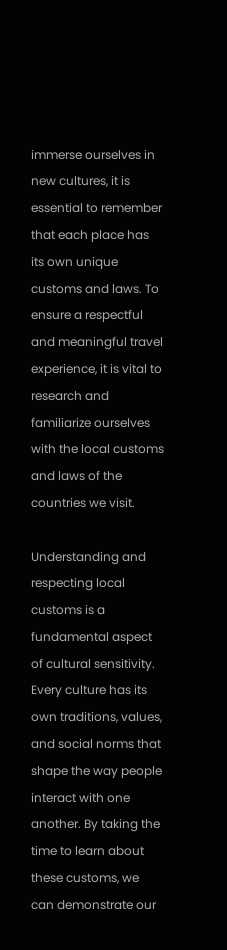immerse ourselves in new cultures, it is essential to remember that each place has its own unique customs and laws. To ensure a respectful and meaningful travel experience, it is vital to research and familiarize ourselves with the local customs and laws of the countries we visit.

Understanding and respecting local customs is a fundamental aspect of cultural sensitivity. Every culture has its own traditions, values, and social norms that shape the way people interact with one another. By taking the time to learn about these customs, we can demonstrate our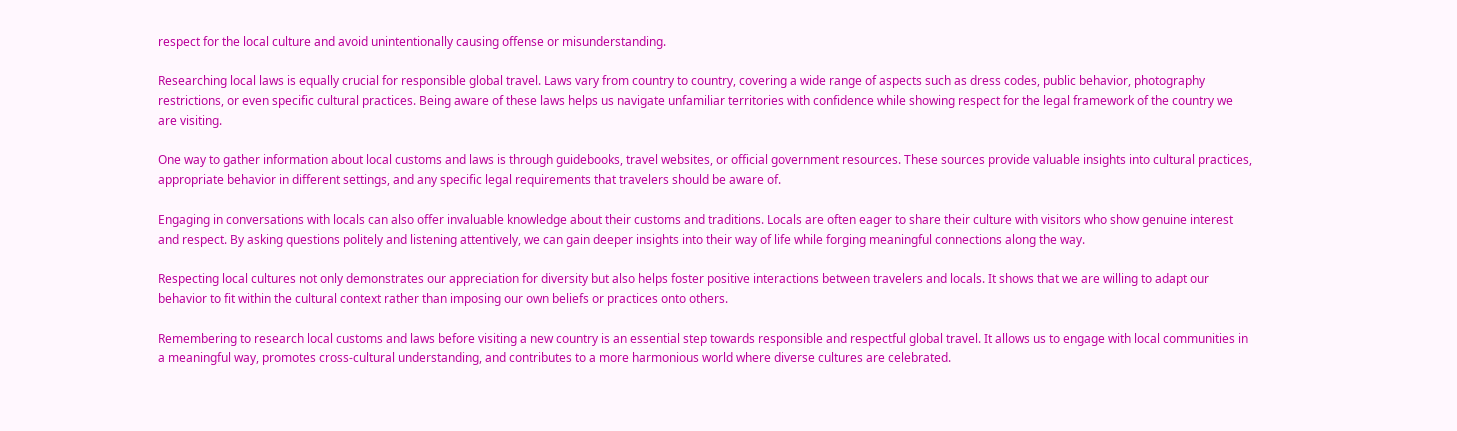respect for the local culture and avoid unintentionally causing offense or misunderstanding.

Researching local laws is equally crucial for responsible global travel. Laws vary from country to country, covering a wide range of aspects such as dress codes, public behavior, photography restrictions, or even specific cultural practices. Being aware of these laws helps us navigate unfamiliar territories with confidence while showing respect for the legal framework of the country we are visiting.

One way to gather information about local customs and laws is through guidebooks, travel websites, or official government resources. These sources provide valuable insights into cultural practices, appropriate behavior in different settings, and any specific legal requirements that travelers should be aware of.

Engaging in conversations with locals can also offer invaluable knowledge about their customs and traditions. Locals are often eager to share their culture with visitors who show genuine interest and respect. By asking questions politely and listening attentively, we can gain deeper insights into their way of life while forging meaningful connections along the way.

Respecting local cultures not only demonstrates our appreciation for diversity but also helps foster positive interactions between travelers and locals. It shows that we are willing to adapt our behavior to fit within the cultural context rather than imposing our own beliefs or practices onto others.

Remembering to research local customs and laws before visiting a new country is an essential step towards responsible and respectful global travel. It allows us to engage with local communities in a meaningful way, promotes cross-cultural understanding, and contributes to a more harmonious world where diverse cultures are celebrated.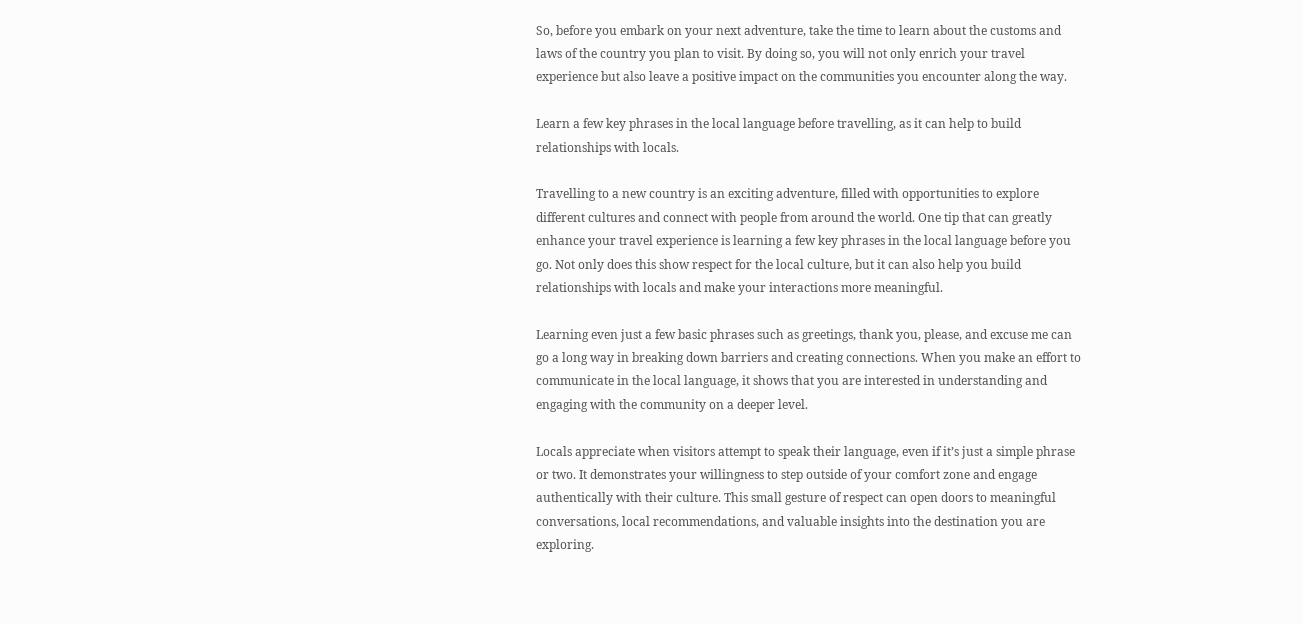So, before you embark on your next adventure, take the time to learn about the customs and laws of the country you plan to visit. By doing so, you will not only enrich your travel experience but also leave a positive impact on the communities you encounter along the way.

Learn a few key phrases in the local language before travelling, as it can help to build relationships with locals.

Travelling to a new country is an exciting adventure, filled with opportunities to explore different cultures and connect with people from around the world. One tip that can greatly enhance your travel experience is learning a few key phrases in the local language before you go. Not only does this show respect for the local culture, but it can also help you build relationships with locals and make your interactions more meaningful.

Learning even just a few basic phrases such as greetings, thank you, please, and excuse me can go a long way in breaking down barriers and creating connections. When you make an effort to communicate in the local language, it shows that you are interested in understanding and engaging with the community on a deeper level.

Locals appreciate when visitors attempt to speak their language, even if it’s just a simple phrase or two. It demonstrates your willingness to step outside of your comfort zone and engage authentically with their culture. This small gesture of respect can open doors to meaningful conversations, local recommendations, and valuable insights into the destination you are exploring.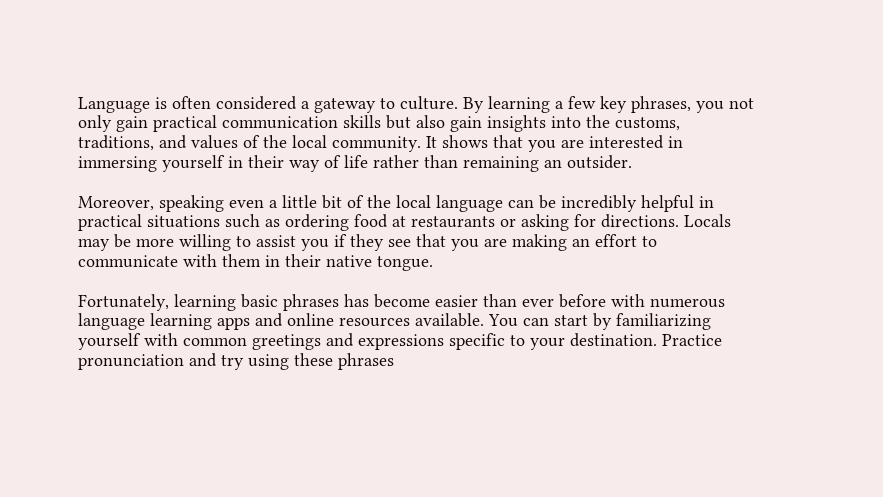Language is often considered a gateway to culture. By learning a few key phrases, you not only gain practical communication skills but also gain insights into the customs, traditions, and values of the local community. It shows that you are interested in immersing yourself in their way of life rather than remaining an outsider.

Moreover, speaking even a little bit of the local language can be incredibly helpful in practical situations such as ordering food at restaurants or asking for directions. Locals may be more willing to assist you if they see that you are making an effort to communicate with them in their native tongue.

Fortunately, learning basic phrases has become easier than ever before with numerous language learning apps and online resources available. You can start by familiarizing yourself with common greetings and expressions specific to your destination. Practice pronunciation and try using these phrases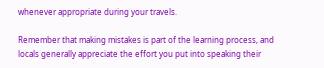whenever appropriate during your travels.

Remember that making mistakes is part of the learning process, and locals generally appreciate the effort you put into speaking their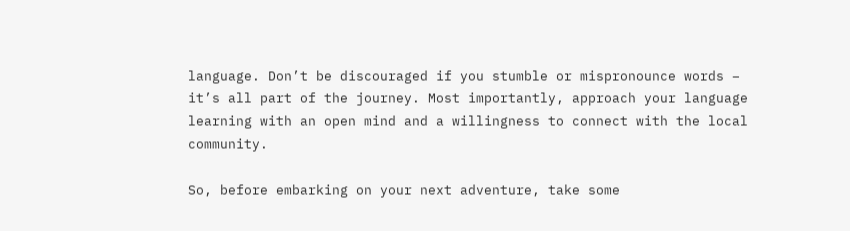language. Don’t be discouraged if you stumble or mispronounce words – it’s all part of the journey. Most importantly, approach your language learning with an open mind and a willingness to connect with the local community.

So, before embarking on your next adventure, take some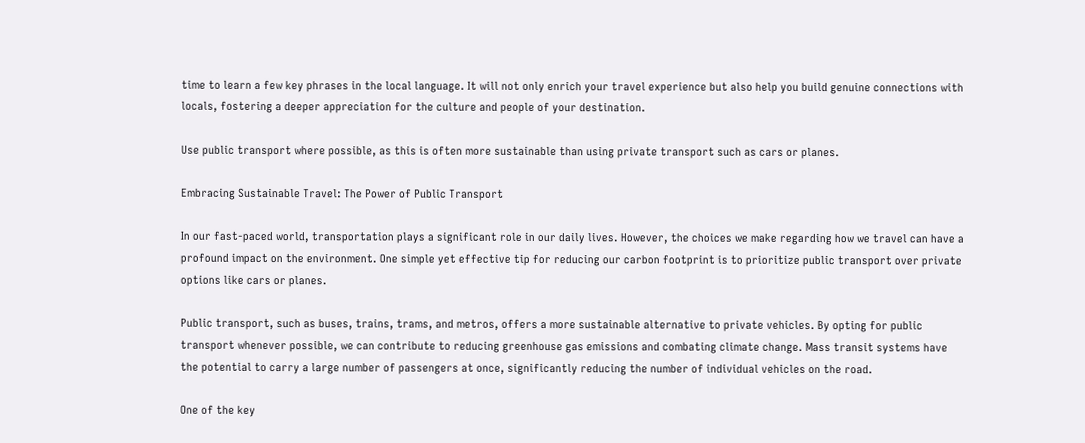time to learn a few key phrases in the local language. It will not only enrich your travel experience but also help you build genuine connections with locals, fostering a deeper appreciation for the culture and people of your destination.

Use public transport where possible, as this is often more sustainable than using private transport such as cars or planes.

Embracing Sustainable Travel: The Power of Public Transport

In our fast-paced world, transportation plays a significant role in our daily lives. However, the choices we make regarding how we travel can have a profound impact on the environment. One simple yet effective tip for reducing our carbon footprint is to prioritize public transport over private options like cars or planes.

Public transport, such as buses, trains, trams, and metros, offers a more sustainable alternative to private vehicles. By opting for public transport whenever possible, we can contribute to reducing greenhouse gas emissions and combating climate change. Mass transit systems have the potential to carry a large number of passengers at once, significantly reducing the number of individual vehicles on the road.

One of the key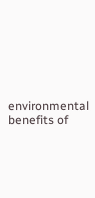environmental benefits of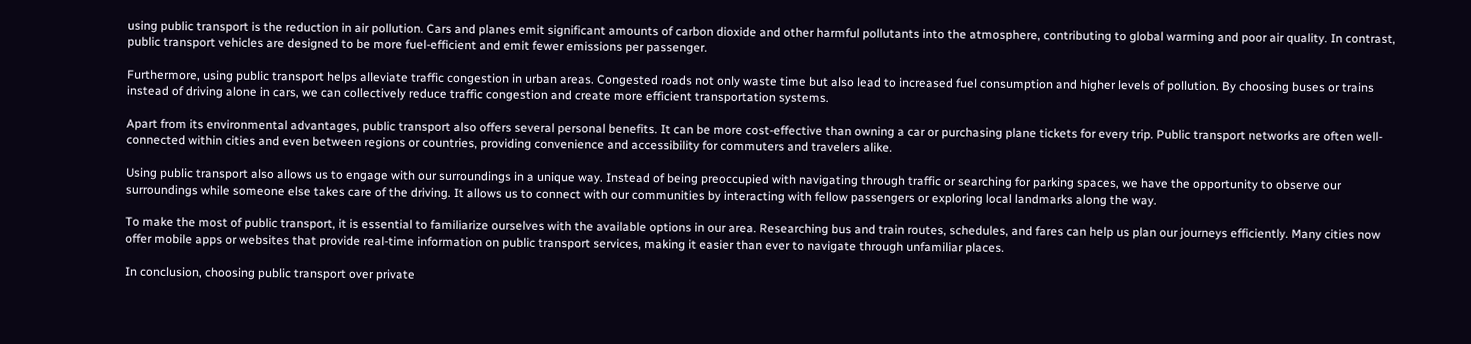using public transport is the reduction in air pollution. Cars and planes emit significant amounts of carbon dioxide and other harmful pollutants into the atmosphere, contributing to global warming and poor air quality. In contrast, public transport vehicles are designed to be more fuel-efficient and emit fewer emissions per passenger.

Furthermore, using public transport helps alleviate traffic congestion in urban areas. Congested roads not only waste time but also lead to increased fuel consumption and higher levels of pollution. By choosing buses or trains instead of driving alone in cars, we can collectively reduce traffic congestion and create more efficient transportation systems.

Apart from its environmental advantages, public transport also offers several personal benefits. It can be more cost-effective than owning a car or purchasing plane tickets for every trip. Public transport networks are often well-connected within cities and even between regions or countries, providing convenience and accessibility for commuters and travelers alike.

Using public transport also allows us to engage with our surroundings in a unique way. Instead of being preoccupied with navigating through traffic or searching for parking spaces, we have the opportunity to observe our surroundings while someone else takes care of the driving. It allows us to connect with our communities by interacting with fellow passengers or exploring local landmarks along the way.

To make the most of public transport, it is essential to familiarize ourselves with the available options in our area. Researching bus and train routes, schedules, and fares can help us plan our journeys efficiently. Many cities now offer mobile apps or websites that provide real-time information on public transport services, making it easier than ever to navigate through unfamiliar places.

In conclusion, choosing public transport over private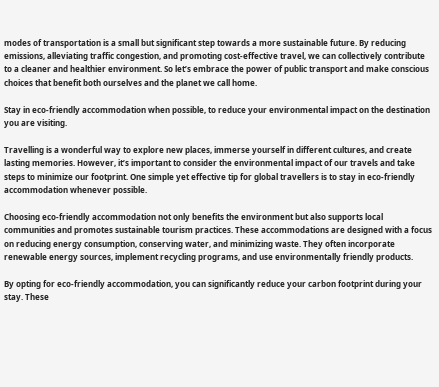modes of transportation is a small but significant step towards a more sustainable future. By reducing emissions, alleviating traffic congestion, and promoting cost-effective travel, we can collectively contribute to a cleaner and healthier environment. So let’s embrace the power of public transport and make conscious choices that benefit both ourselves and the planet we call home.

Stay in eco-friendly accommodation when possible, to reduce your environmental impact on the destination you are visiting.

Travelling is a wonderful way to explore new places, immerse yourself in different cultures, and create lasting memories. However, it’s important to consider the environmental impact of our travels and take steps to minimize our footprint. One simple yet effective tip for global travellers is to stay in eco-friendly accommodation whenever possible.

Choosing eco-friendly accommodation not only benefits the environment but also supports local communities and promotes sustainable tourism practices. These accommodations are designed with a focus on reducing energy consumption, conserving water, and minimizing waste. They often incorporate renewable energy sources, implement recycling programs, and use environmentally friendly products.

By opting for eco-friendly accommodation, you can significantly reduce your carbon footprint during your stay. These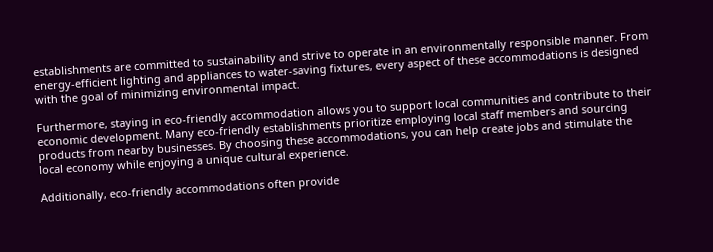establishments are committed to sustainability and strive to operate in an environmentally responsible manner. From energy-efficient lighting and appliances to water-saving fixtures, every aspect of these accommodations is designed with the goal of minimizing environmental impact.

Furthermore, staying in eco-friendly accommodation allows you to support local communities and contribute to their economic development. Many eco-friendly establishments prioritize employing local staff members and sourcing products from nearby businesses. By choosing these accommodations, you can help create jobs and stimulate the local economy while enjoying a unique cultural experience.

Additionally, eco-friendly accommodations often provide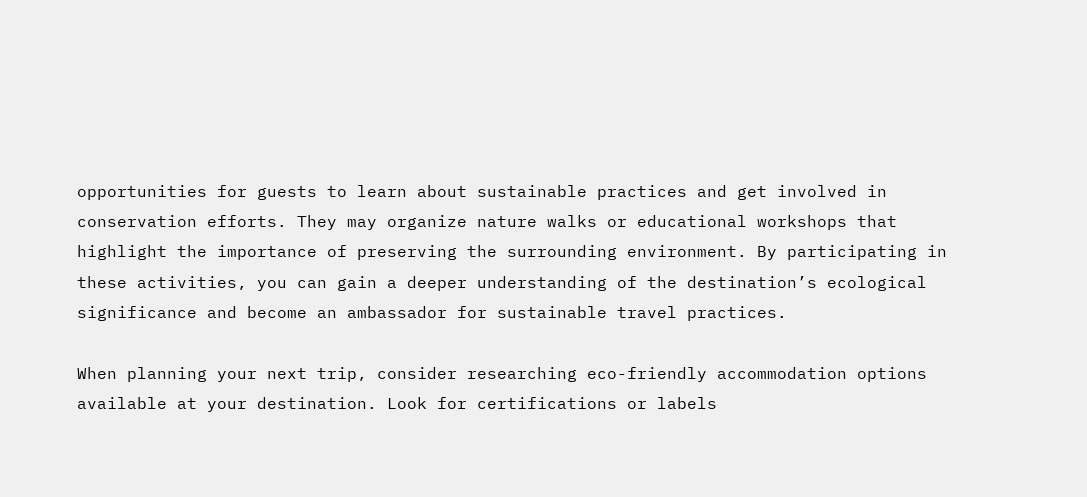opportunities for guests to learn about sustainable practices and get involved in conservation efforts. They may organize nature walks or educational workshops that highlight the importance of preserving the surrounding environment. By participating in these activities, you can gain a deeper understanding of the destination’s ecological significance and become an ambassador for sustainable travel practices.

When planning your next trip, consider researching eco-friendly accommodation options available at your destination. Look for certifications or labels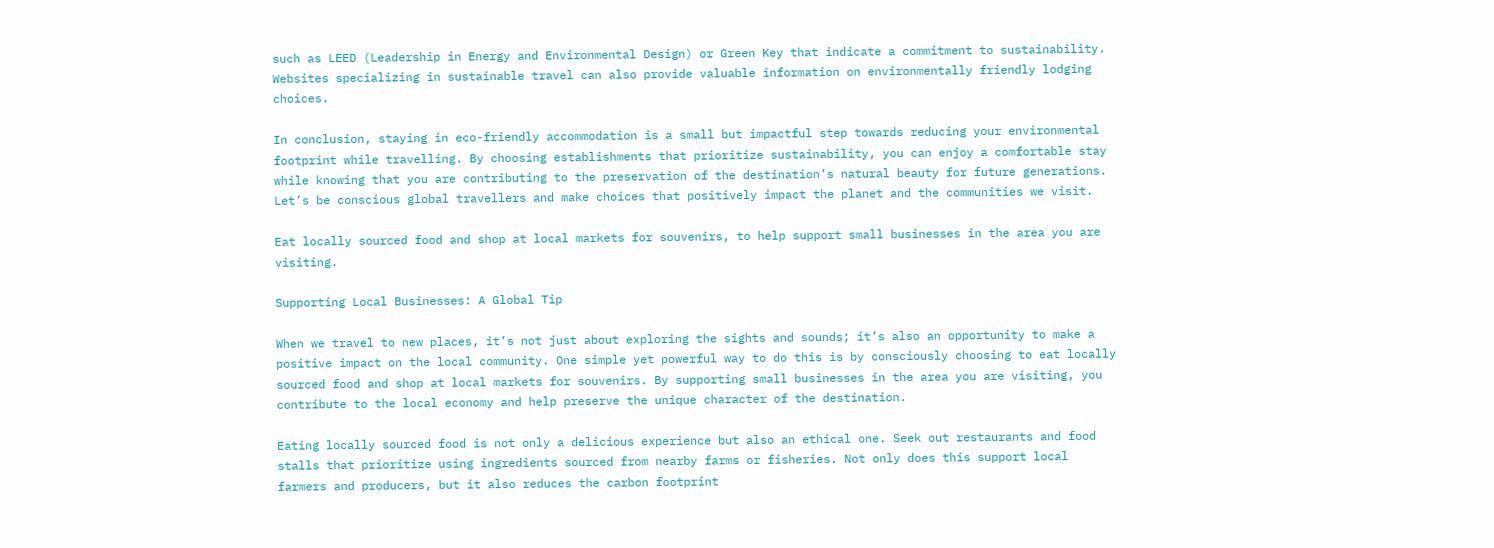such as LEED (Leadership in Energy and Environmental Design) or Green Key that indicate a commitment to sustainability. Websites specializing in sustainable travel can also provide valuable information on environmentally friendly lodging choices.

In conclusion, staying in eco-friendly accommodation is a small but impactful step towards reducing your environmental footprint while travelling. By choosing establishments that prioritize sustainability, you can enjoy a comfortable stay while knowing that you are contributing to the preservation of the destination’s natural beauty for future generations. Let’s be conscious global travellers and make choices that positively impact the planet and the communities we visit.

Eat locally sourced food and shop at local markets for souvenirs, to help support small businesses in the area you are visiting.

Supporting Local Businesses: A Global Tip

When we travel to new places, it’s not just about exploring the sights and sounds; it’s also an opportunity to make a positive impact on the local community. One simple yet powerful way to do this is by consciously choosing to eat locally sourced food and shop at local markets for souvenirs. By supporting small businesses in the area you are visiting, you contribute to the local economy and help preserve the unique character of the destination.

Eating locally sourced food is not only a delicious experience but also an ethical one. Seek out restaurants and food stalls that prioritize using ingredients sourced from nearby farms or fisheries. Not only does this support local farmers and producers, but it also reduces the carbon footprint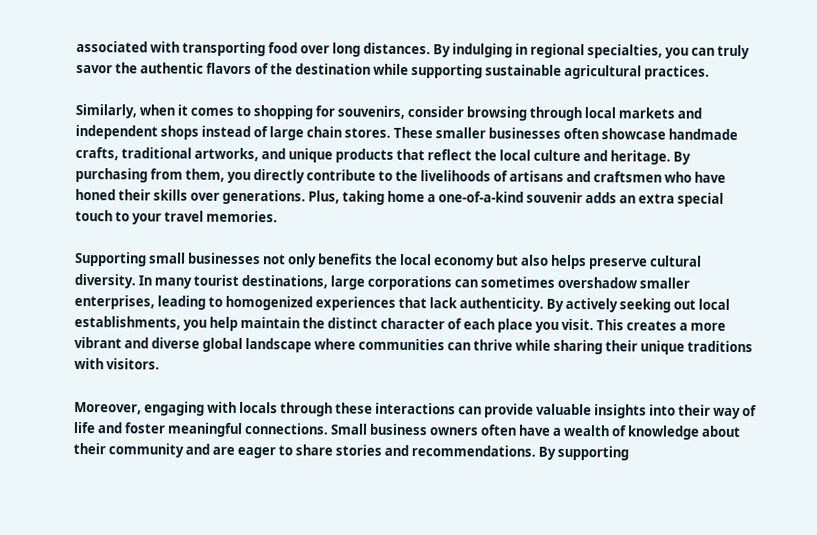associated with transporting food over long distances. By indulging in regional specialties, you can truly savor the authentic flavors of the destination while supporting sustainable agricultural practices.

Similarly, when it comes to shopping for souvenirs, consider browsing through local markets and independent shops instead of large chain stores. These smaller businesses often showcase handmade crafts, traditional artworks, and unique products that reflect the local culture and heritage. By purchasing from them, you directly contribute to the livelihoods of artisans and craftsmen who have honed their skills over generations. Plus, taking home a one-of-a-kind souvenir adds an extra special touch to your travel memories.

Supporting small businesses not only benefits the local economy but also helps preserve cultural diversity. In many tourist destinations, large corporations can sometimes overshadow smaller enterprises, leading to homogenized experiences that lack authenticity. By actively seeking out local establishments, you help maintain the distinct character of each place you visit. This creates a more vibrant and diverse global landscape where communities can thrive while sharing their unique traditions with visitors.

Moreover, engaging with locals through these interactions can provide valuable insights into their way of life and foster meaningful connections. Small business owners often have a wealth of knowledge about their community and are eager to share stories and recommendations. By supporting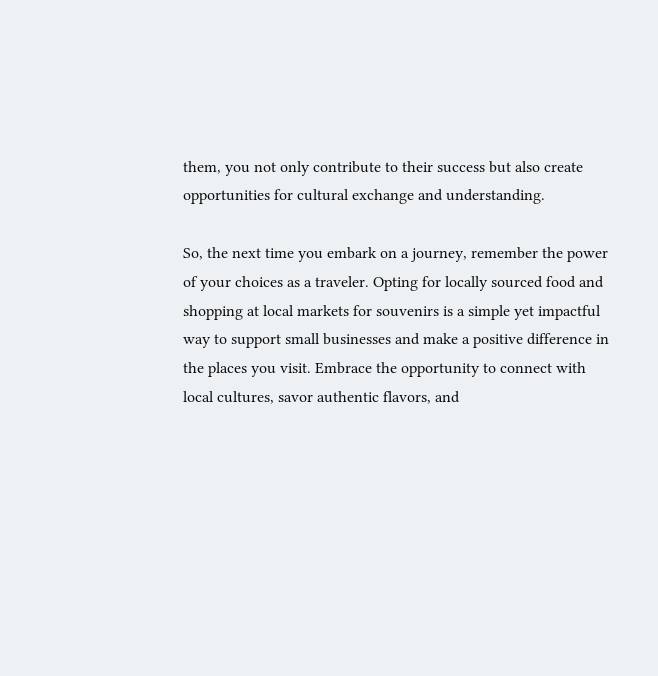them, you not only contribute to their success but also create opportunities for cultural exchange and understanding.

So, the next time you embark on a journey, remember the power of your choices as a traveler. Opting for locally sourced food and shopping at local markets for souvenirs is a simple yet impactful way to support small businesses and make a positive difference in the places you visit. Embrace the opportunity to connect with local cultures, savor authentic flavors, and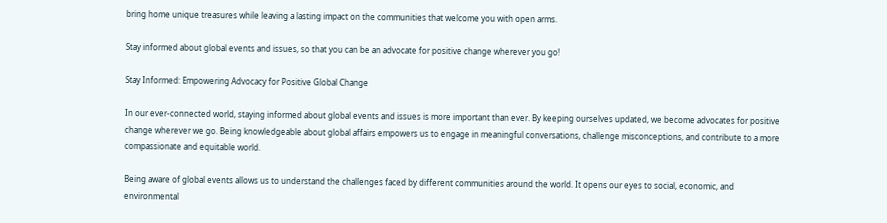bring home unique treasures while leaving a lasting impact on the communities that welcome you with open arms.

Stay informed about global events and issues, so that you can be an advocate for positive change wherever you go!

Stay Informed: Empowering Advocacy for Positive Global Change

In our ever-connected world, staying informed about global events and issues is more important than ever. By keeping ourselves updated, we become advocates for positive change wherever we go. Being knowledgeable about global affairs empowers us to engage in meaningful conversations, challenge misconceptions, and contribute to a more compassionate and equitable world.

Being aware of global events allows us to understand the challenges faced by different communities around the world. It opens our eyes to social, economic, and environmental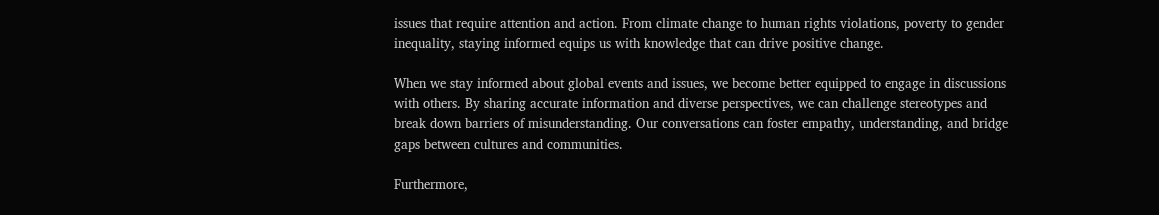issues that require attention and action. From climate change to human rights violations, poverty to gender inequality, staying informed equips us with knowledge that can drive positive change.

When we stay informed about global events and issues, we become better equipped to engage in discussions with others. By sharing accurate information and diverse perspectives, we can challenge stereotypes and break down barriers of misunderstanding. Our conversations can foster empathy, understanding, and bridge gaps between cultures and communities.

Furthermore,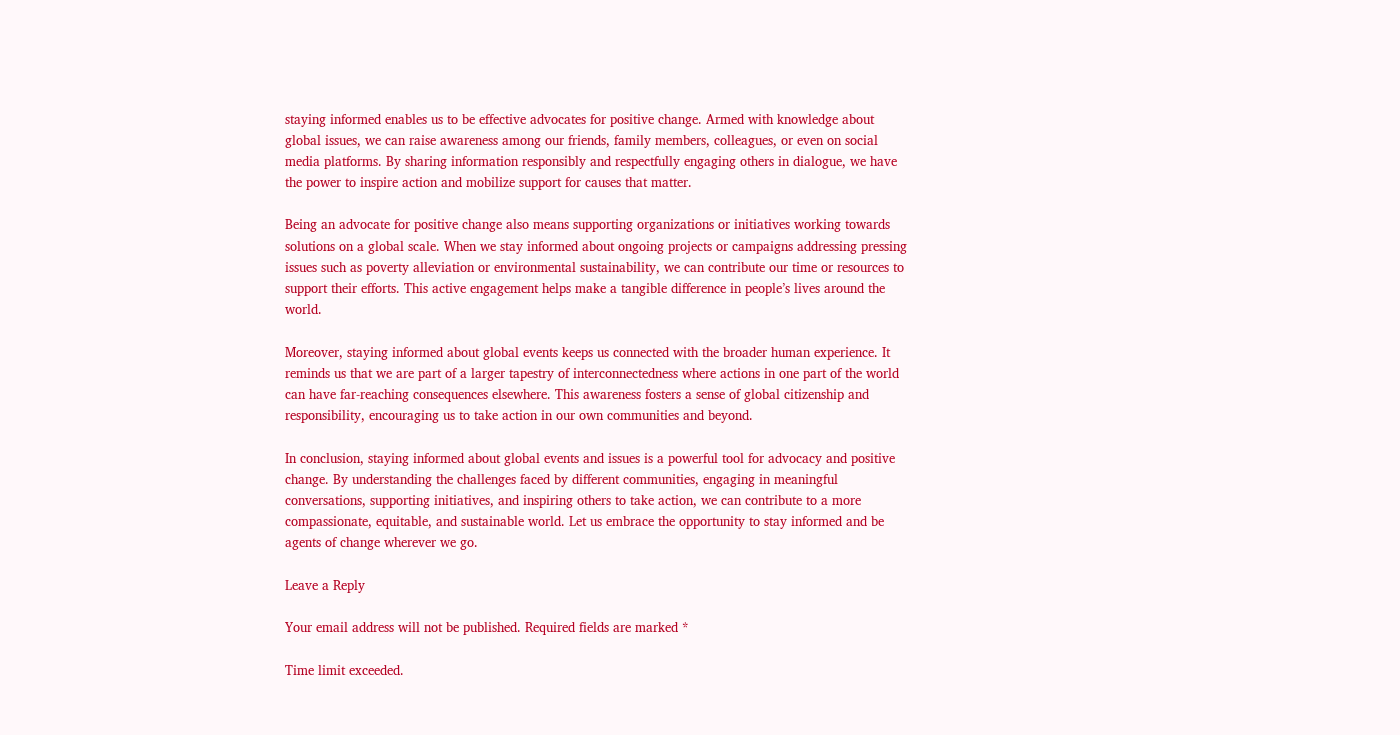staying informed enables us to be effective advocates for positive change. Armed with knowledge about global issues, we can raise awareness among our friends, family members, colleagues, or even on social media platforms. By sharing information responsibly and respectfully engaging others in dialogue, we have the power to inspire action and mobilize support for causes that matter.

Being an advocate for positive change also means supporting organizations or initiatives working towards solutions on a global scale. When we stay informed about ongoing projects or campaigns addressing pressing issues such as poverty alleviation or environmental sustainability, we can contribute our time or resources to support their efforts. This active engagement helps make a tangible difference in people’s lives around the world.

Moreover, staying informed about global events keeps us connected with the broader human experience. It reminds us that we are part of a larger tapestry of interconnectedness where actions in one part of the world can have far-reaching consequences elsewhere. This awareness fosters a sense of global citizenship and responsibility, encouraging us to take action in our own communities and beyond.

In conclusion, staying informed about global events and issues is a powerful tool for advocacy and positive change. By understanding the challenges faced by different communities, engaging in meaningful conversations, supporting initiatives, and inspiring others to take action, we can contribute to a more compassionate, equitable, and sustainable world. Let us embrace the opportunity to stay informed and be agents of change wherever we go.

Leave a Reply

Your email address will not be published. Required fields are marked *

Time limit exceeded.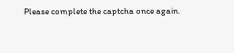Please complete the captcha once again.